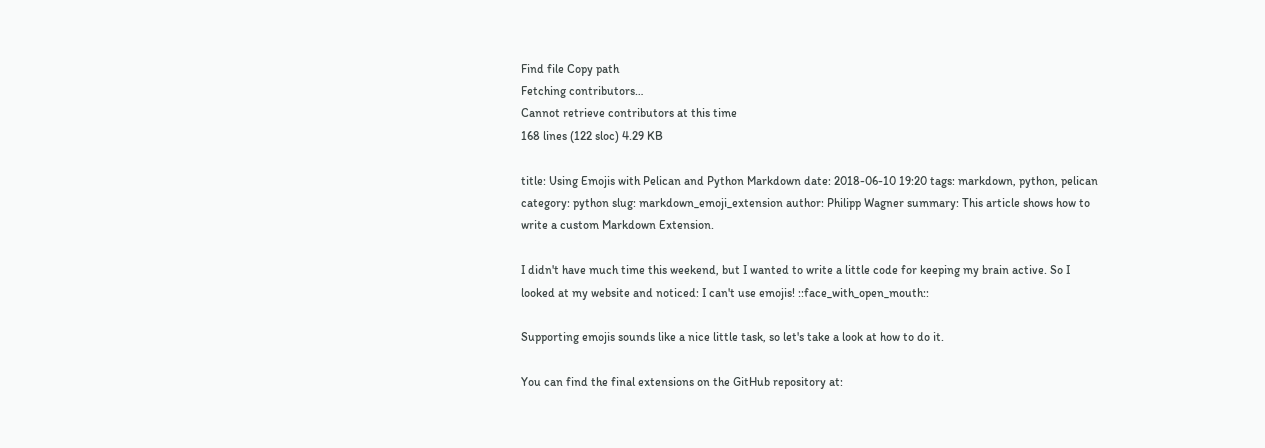Find file Copy path
Fetching contributors…
Cannot retrieve contributors at this time
168 lines (122 sloc) 4.29 KB

title: Using Emojis with Pelican and Python Markdown date: 2018-06-10 19:20 tags: markdown, python, pelican category: python slug: markdown_emoji_extension author: Philipp Wagner summary: This article shows how to write a custom Markdown Extension.

I didn't have much time this weekend, but I wanted to write a little code for keeping my brain active. So I looked at my website and noticed: I can't use emojis! ::face_with_open_mouth::

Supporting emojis sounds like a nice little task, so let's take a look at how to do it.

You can find the final extensions on the GitHub repository at: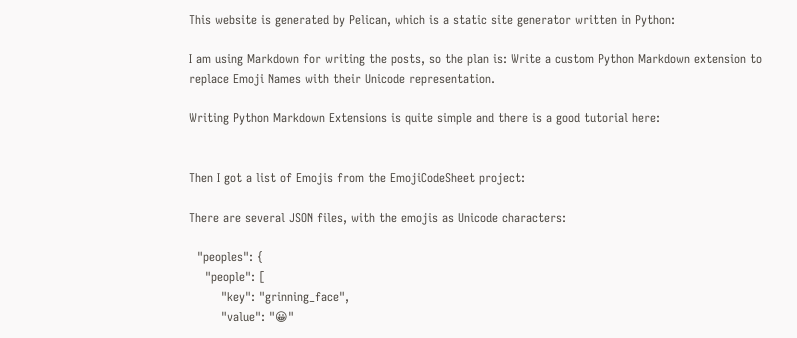This website is generated by Pelican, which is a static site generator written in Python:

I am using Markdown for writing the posts, so the plan is: Write a custom Python Markdown extension to replace Emoji Names with their Unicode representation.

Writing Python Markdown Extensions is quite simple and there is a good tutorial here:


Then I got a list of Emojis from the EmojiCodeSheet project:

There are several JSON files, with the emojis as Unicode characters:

  "peoples": {
    "people": [
        "key": "grinning_face",
        "value": "😀"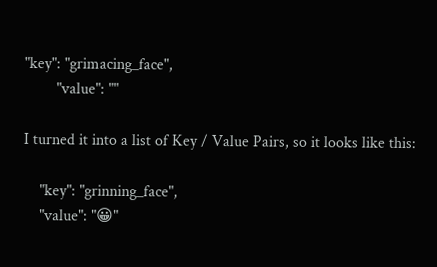"key": "grimacing_face",
        "value": ""

I turned it into a list of Key / Value Pairs, so it looks like this:

    "key": "grinning_face",
    "value": "😀"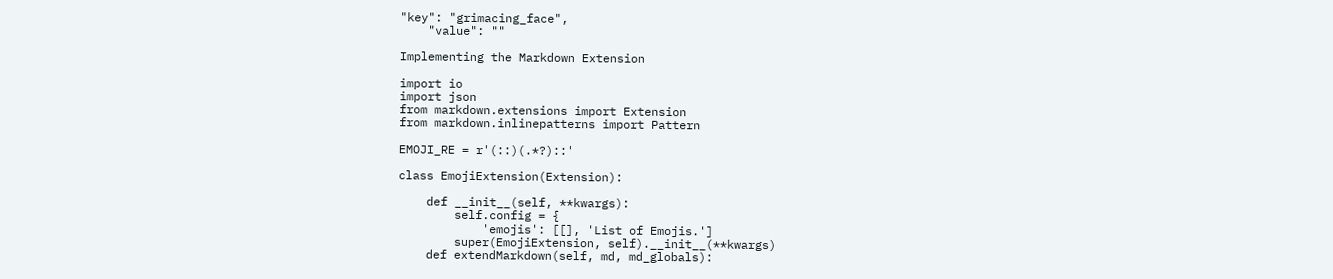"key": "grimacing_face",
    "value": ""

Implementing the Markdown Extension

import io
import json
from markdown.extensions import Extension
from markdown.inlinepatterns import Pattern

EMOJI_RE = r'(::)(.*?)::'

class EmojiExtension(Extension):

    def __init__(self, **kwargs):
        self.config = {
            'emojis': [[], 'List of Emojis.']
        super(EmojiExtension, self).__init__(**kwargs)
    def extendMarkdown(self, md, md_globals):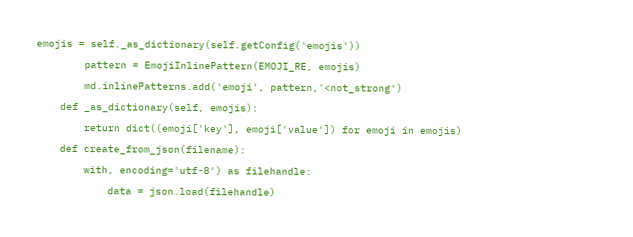emojis = self._as_dictionary(self.getConfig('emojis'))
        pattern = EmojiInlinePattern(EMOJI_RE, emojis)
        md.inlinePatterns.add('emoji', pattern,'<not_strong')
    def _as_dictionary(self, emojis):
        return dict((emoji['key'], emoji['value']) for emoji in emojis)
    def create_from_json(filename):
        with, encoding='utf-8') as filehandle:
            data = json.load(filehandle)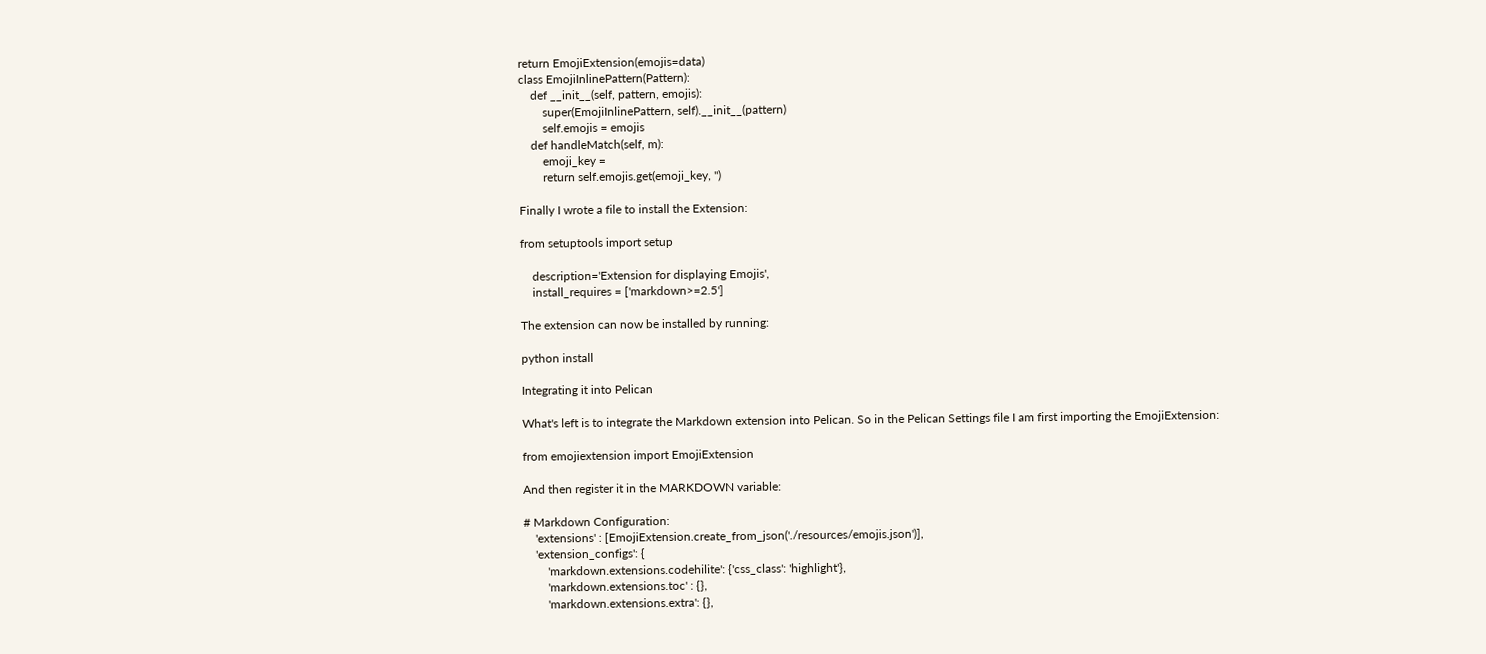return EmojiExtension(emojis=data)
class EmojiInlinePattern(Pattern):
    def __init__(self, pattern, emojis):
        super(EmojiInlinePattern, self).__init__(pattern)
        self.emojis = emojis
    def handleMatch(self, m):
        emoji_key =
        return self.emojis.get(emoji_key, '')

Finally I wrote a file to install the Extension:

from setuptools import setup

    description='Extension for displaying Emojis',
    install_requires = ['markdown>=2.5']

The extension can now be installed by running:

python install

Integrating it into Pelican

What's left is to integrate the Markdown extension into Pelican. So in the Pelican Settings file I am first importing the EmojiExtension:

from emojiextension import EmojiExtension

And then register it in the MARKDOWN variable:

# Markdown Configuration:
    'extensions' : [EmojiExtension.create_from_json('./resources/emojis.json')],
    'extension_configs': {
        'markdown.extensions.codehilite': {'css_class': 'highlight'},
        'markdown.extensions.toc' : {},
        'markdown.extensions.extra': {},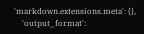'markdown.extensions.meta': {},
    'output_format':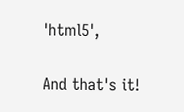'html5',

And that's it!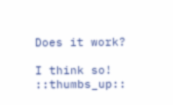Does it work?

I think so! ::thumbs_up::